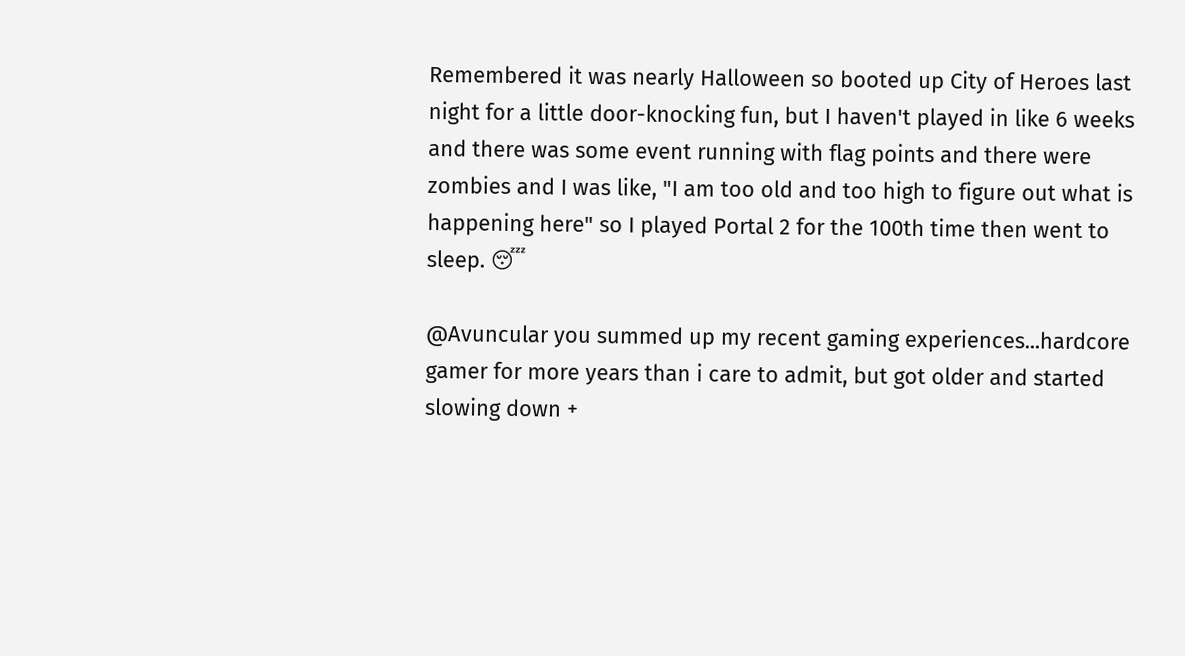Remembered it was nearly Halloween so booted up City of Heroes last night for a little door-knocking fun, but I haven't played in like 6 weeks and there was some event running with flag points and there were zombies and I was like, "I am too old and too high to figure out what is happening here" so I played Portal 2 for the 100th time then went to sleep. 😴

@Avuncular you summed up my recent gaming experiences...hardcore gamer for more years than i care to admit, but got older and started slowing down +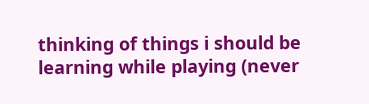thinking of things i should be learning while playing (never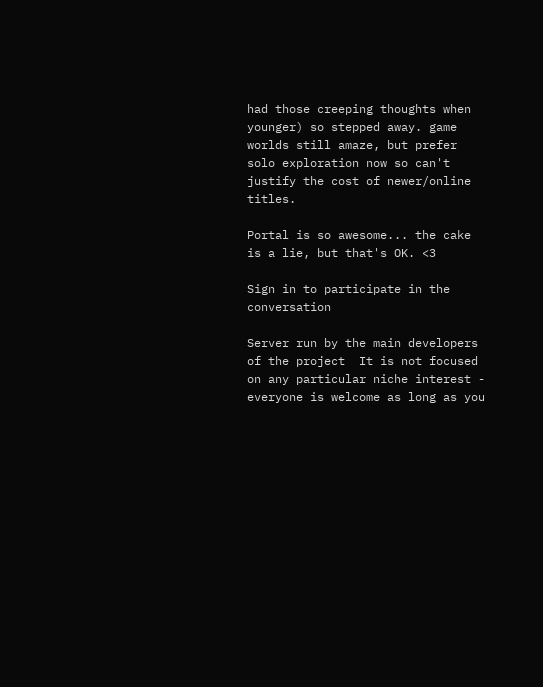had those creeping thoughts when younger) so stepped away. game worlds still amaze, but prefer solo exploration now so can't justify the cost of newer/online titles.

Portal is so awesome... the cake is a lie, but that's OK. <3

Sign in to participate in the conversation

Server run by the main developers of the project  It is not focused on any particular niche interest - everyone is welcome as long as you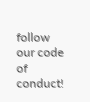follow our code of conduct!